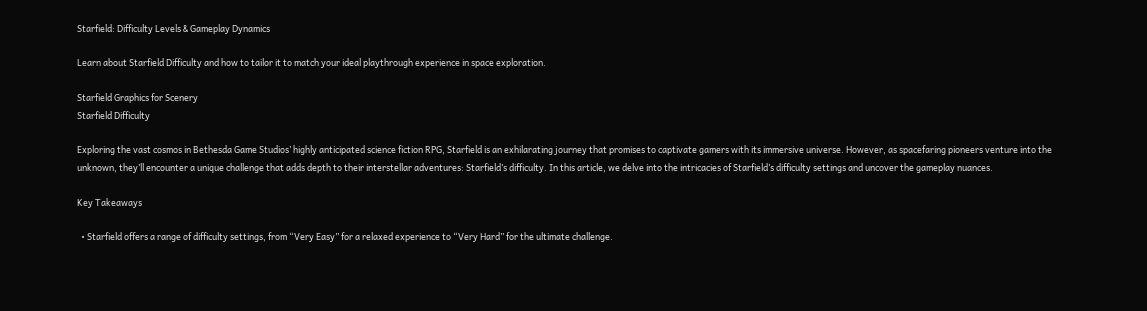Starfield: Difficulty Levels & Gameplay Dynamics

Learn about Starfield Difficulty and how to tailor it to match your ideal playthrough experience in space exploration.

Starfield Graphics for Scenery
Starfield Difficulty

Exploring the vast cosmos in Bethesda Game Studios’ highly anticipated science fiction RPG, Starfield is an exhilarating journey that promises to captivate gamers with its immersive universe. However, as spacefaring pioneers venture into the unknown, they’ll encounter a unique challenge that adds depth to their interstellar adventures: Starfield’s difficulty. In this article, we delve into the intricacies of Starfield’s difficulty settings and uncover the gameplay nuances.

Key Takeaways

  • Starfield offers a range of difficulty settings, from “Very Easy” for a relaxed experience to “Very Hard” for the ultimate challenge.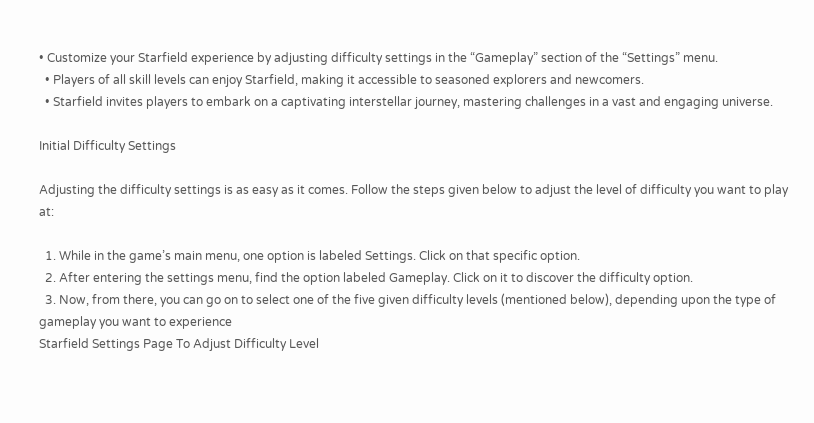• Customize your Starfield experience by adjusting difficulty settings in the “Gameplay” section of the “Settings” menu.
  • Players of all skill levels can enjoy Starfield, making it accessible to seasoned explorers and newcomers.
  • Starfield invites players to embark on a captivating interstellar journey, mastering challenges in a vast and engaging universe.

Initial Difficulty Settings

Adjusting the difficulty settings is as easy as it comes. Follow the steps given below to adjust the level of difficulty you want to play at:

  1. While in the game’s main menu, one option is labeled Settings. Click on that specific option.
  2. After entering the settings menu, find the option labeled Gameplay. Click on it to discover the difficulty option.
  3. Now, from there, you can go on to select one of the five given difficulty levels (mentioned below), depending upon the type of gameplay you want to experience
Starfield Settings Page To Adjust Difficulty Level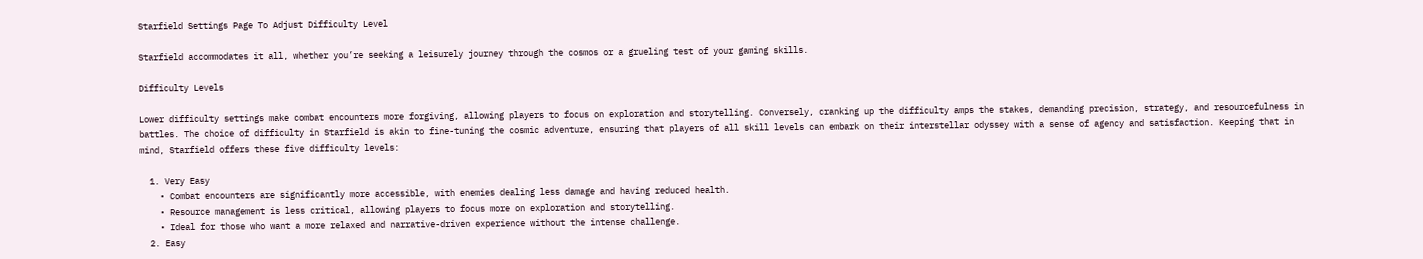Starfield Settings Page To Adjust Difficulty Level

Starfield accommodates it all, whether you’re seeking a leisurely journey through the cosmos or a grueling test of your gaming skills.

Difficulty Levels

Lower difficulty settings make combat encounters more forgiving, allowing players to focus on exploration and storytelling. Conversely, cranking up the difficulty amps the stakes, demanding precision, strategy, and resourcefulness in battles. The choice of difficulty in Starfield is akin to fine-tuning the cosmic adventure, ensuring that players of all skill levels can embark on their interstellar odyssey with a sense of agency and satisfaction. Keeping that in mind, Starfield offers these five difficulty levels:

  1. Very Easy
    • Combat encounters are significantly more accessible, with enemies dealing less damage and having reduced health.
    • Resource management is less critical, allowing players to focus more on exploration and storytelling.
    • Ideal for those who want a more relaxed and narrative-driven experience without the intense challenge.
  2. Easy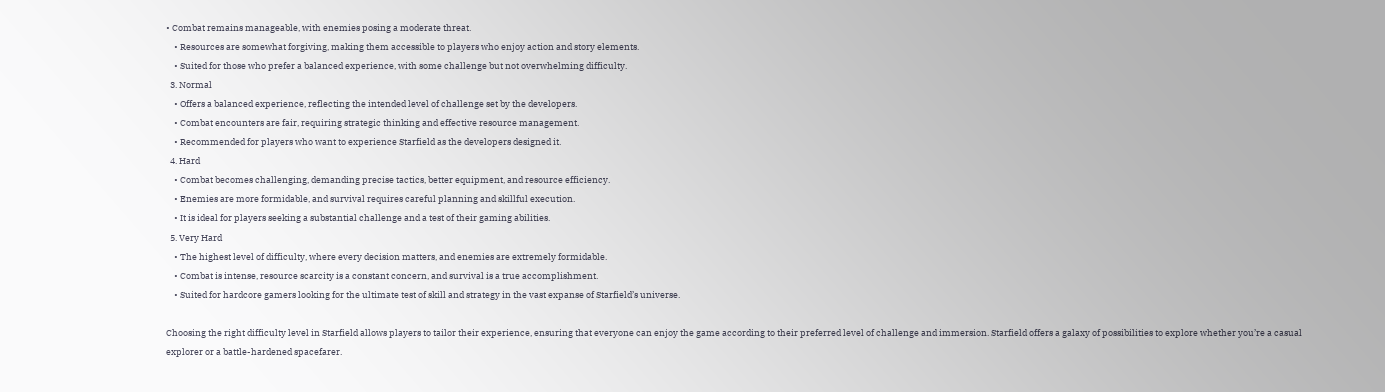• Combat remains manageable, with enemies posing a moderate threat.
    • Resources are somewhat forgiving, making them accessible to players who enjoy action and story elements.
    • Suited for those who prefer a balanced experience, with some challenge but not overwhelming difficulty.
  3. Normal
    • Offers a balanced experience, reflecting the intended level of challenge set by the developers.
    • Combat encounters are fair, requiring strategic thinking and effective resource management.
    • Recommended for players who want to experience Starfield as the developers designed it.
  4. Hard
    • Combat becomes challenging, demanding precise tactics, better equipment, and resource efficiency.
    • Enemies are more formidable, and survival requires careful planning and skillful execution.
    • It is ideal for players seeking a substantial challenge and a test of their gaming abilities.
  5. Very Hard
    • The highest level of difficulty, where every decision matters, and enemies are extremely formidable.
    • Combat is intense, resource scarcity is a constant concern, and survival is a true accomplishment.
    • Suited for hardcore gamers looking for the ultimate test of skill and strategy in the vast expanse of Starfield’s universe.

Choosing the right difficulty level in Starfield allows players to tailor their experience, ensuring that everyone can enjoy the game according to their preferred level of challenge and immersion. Starfield offers a galaxy of possibilities to explore whether you’re a casual explorer or a battle-hardened spacefarer.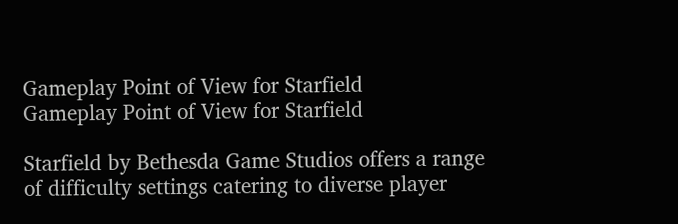Gameplay Point of View for Starfield
Gameplay Point of View for Starfield

Starfield by Bethesda Game Studios offers a range of difficulty settings catering to diverse player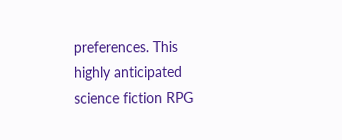preferences. This highly anticipated science fiction RPG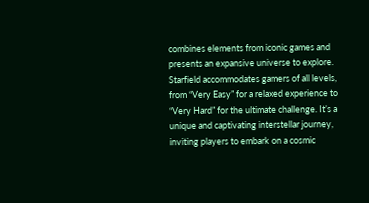combines elements from iconic games and presents an expansive universe to explore. Starfield accommodates gamers of all levels, from “Very Easy” for a relaxed experience to “Very Hard” for the ultimate challenge. It’s a unique and captivating interstellar journey, inviting players to embark on a cosmic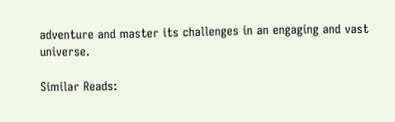adventure and master its challenges in an engaging and vast universe.

Similar Reads: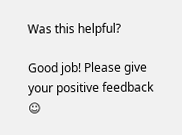Was this helpful?

Good job! Please give your positive feedback ☺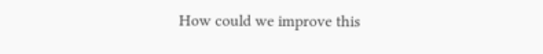How could we improve this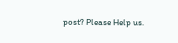post? Please Help us.